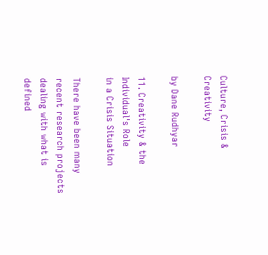Culture, Crisis & Creativity

by Dane Rudhyar

11. Creativity & the Individual's Role
in a Crisis Situation

There have been many recent research projects dealing with what is defined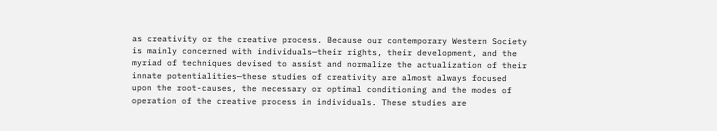as creativity or the creative process. Because our contemporary Western Society is mainly concerned with individuals—their rights, their development, and the myriad of techniques devised to assist and normalize the actualization of their innate potentialities—these studies of creativity are almost always focused upon the root-causes, the necessary or optimal conditioning and the modes of operation of the creative process in individuals. These studies are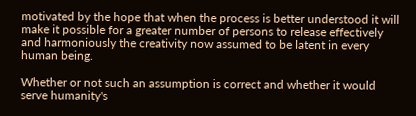motivated by the hope that when the process is better understood it will make it possible for a greater number of persons to release effectively and harmoniously the creativity now assumed to be latent in every human being.

Whether or not such an assumption is correct and whether it would serve humanity's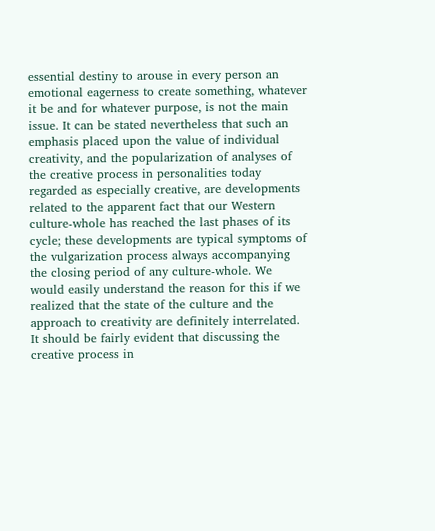essential destiny to arouse in every person an emotional eagerness to create something, whatever it be and for whatever purpose, is not the main issue. It can be stated nevertheless that such an emphasis placed upon the value of individual creativity, and the popularization of analyses of the creative process in personalities today regarded as especially creative, are developments related to the apparent fact that our Western culture-whole has reached the last phases of its cycle; these developments are typical symptoms of the vulgarization process always accompanying the closing period of any culture-whole. We would easily understand the reason for this if we realized that the state of the culture and the approach to creativity are definitely interrelated. It should be fairly evident that discussing the creative process in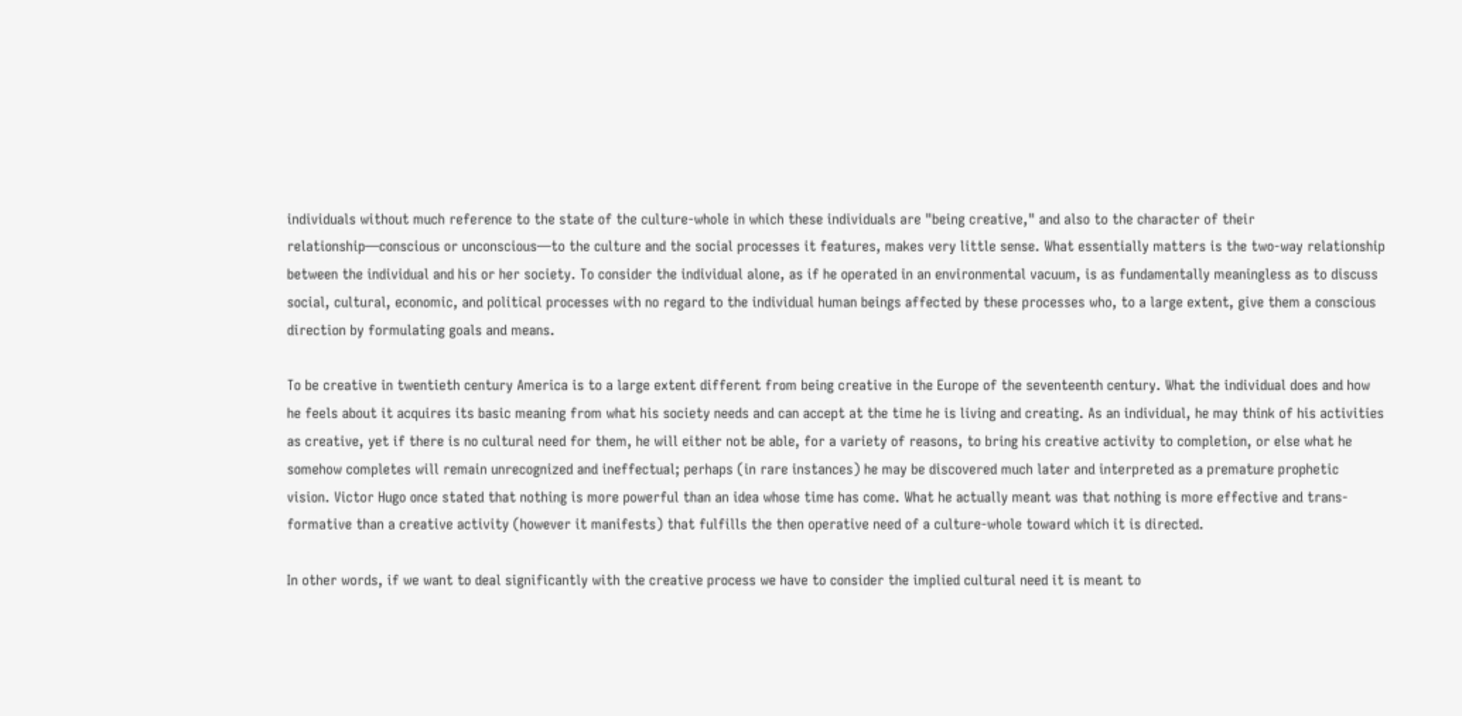individuals without much reference to the state of the culture-whole in which these individuals are "being creative," and also to the character of their relationship—conscious or unconscious—to the culture and the social processes it features, makes very little sense. What essentially matters is the two-way relationship between the individual and his or her society. To consider the individual alone, as if he operated in an environmental vacuum, is as fundamentally meaningless as to discuss social, cultural, economic, and political processes with no regard to the individual human beings affected by these processes who, to a large extent, give them a conscious direction by formulating goals and means.

To be creative in twentieth century America is to a large extent different from being creative in the Europe of the seventeenth century. What the individual does and how he feels about it acquires its basic meaning from what his society needs and can accept at the time he is living and creating. As an individual, he may think of his activities as creative, yet if there is no cultural need for them, he will either not be able, for a variety of reasons, to bring his creative activity to completion, or else what he somehow completes will remain unrecognized and ineffectual; perhaps (in rare instances) he may be discovered much later and interpreted as a premature prophetic vision. Victor Hugo once stated that nothing is more powerful than an idea whose time has come. What he actually meant was that nothing is more effective and trans-formative than a creative activity (however it manifests) that fulfills the then operative need of a culture-whole toward which it is directed.

In other words, if we want to deal significantly with the creative process we have to consider the implied cultural need it is meant to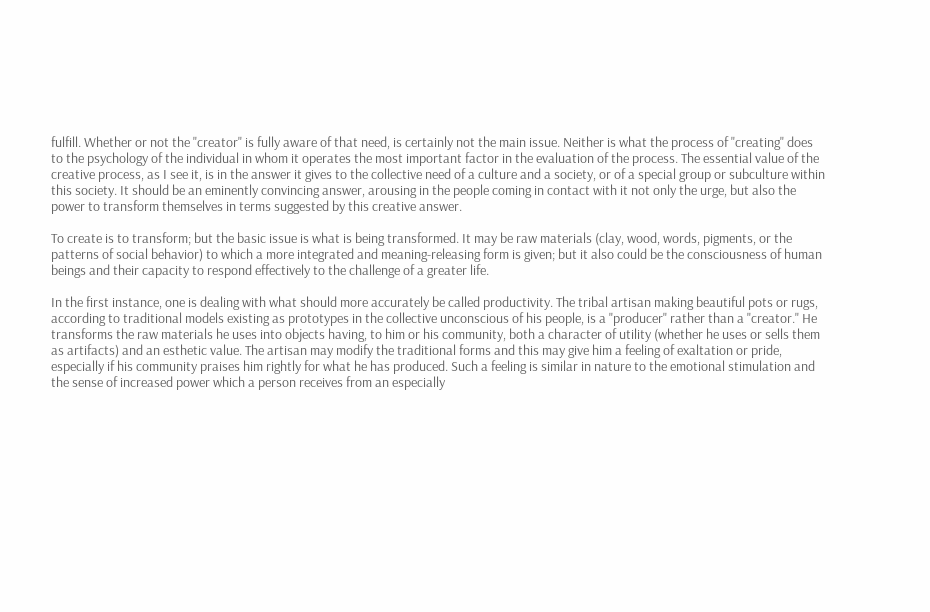fulfill. Whether or not the "creator" is fully aware of that need, is certainly not the main issue. Neither is what the process of "creating" does to the psychology of the individual in whom it operates the most important factor in the evaluation of the process. The essential value of the creative process, as I see it, is in the answer it gives to the collective need of a culture and a society, or of a special group or subculture within this society. It should be an eminently convincing answer, arousing in the people coming in contact with it not only the urge, but also the power to transform themselves in terms suggested by this creative answer.

To create is to transform; but the basic issue is what is being transformed. It may be raw materials (clay, wood, words, pigments, or the patterns of social behavior) to which a more integrated and meaning-releasing form is given; but it also could be the consciousness of human beings and their capacity to respond effectively to the challenge of a greater life.

In the first instance, one is dealing with what should more accurately be called productivity. The tribal artisan making beautiful pots or rugs, according to traditional models existing as prototypes in the collective unconscious of his people, is a "producer" rather than a "creator." He transforms the raw materials he uses into objects having, to him or his community, both a character of utility (whether he uses or sells them as artifacts) and an esthetic value. The artisan may modify the traditional forms and this may give him a feeling of exaltation or pride, especially if his community praises him rightly for what he has produced. Such a feeling is similar in nature to the emotional stimulation and the sense of increased power which a person receives from an especially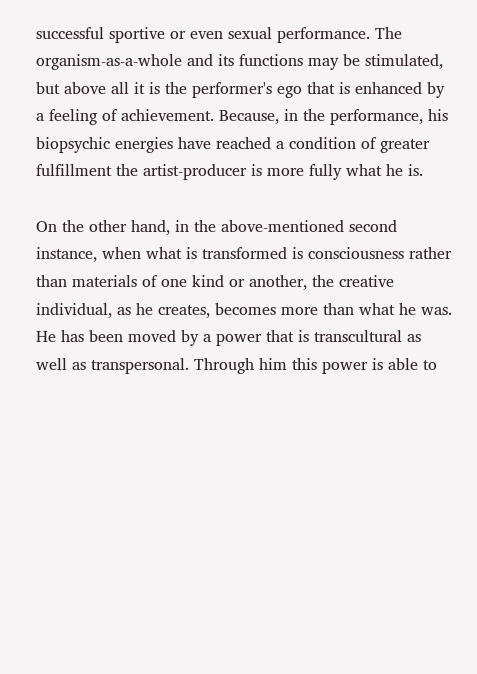successful sportive or even sexual performance. The organism-as-a-whole and its functions may be stimulated, but above all it is the performer's ego that is enhanced by a feeling of achievement. Because, in the performance, his biopsychic energies have reached a condition of greater fulfillment the artist-producer is more fully what he is.

On the other hand, in the above-mentioned second instance, when what is transformed is consciousness rather than materials of one kind or another, the creative individual, as he creates, becomes more than what he was. He has been moved by a power that is transcultural as well as transpersonal. Through him this power is able to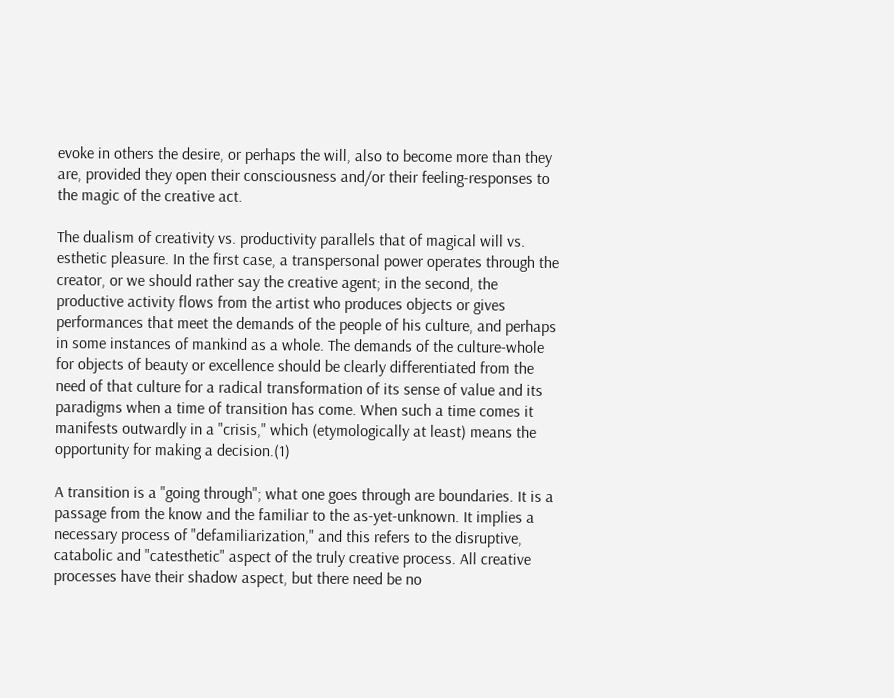evoke in others the desire, or perhaps the will, also to become more than they are, provided they open their consciousness and/or their feeling-responses to the magic of the creative act.

The dualism of creativity vs. productivity parallels that of magical will vs. esthetic pleasure. In the first case, a transpersonal power operates through the creator, or we should rather say the creative agent; in the second, the productive activity flows from the artist who produces objects or gives performances that meet the demands of the people of his culture, and perhaps in some instances of mankind as a whole. The demands of the culture-whole for objects of beauty or excellence should be clearly differentiated from the need of that culture for a radical transformation of its sense of value and its paradigms when a time of transition has come. When such a time comes it manifests outwardly in a "crisis," which (etymologically at least) means the opportunity for making a decision.(1)

A transition is a "going through"; what one goes through are boundaries. It is a passage from the know and the familiar to the as-yet-unknown. It implies a necessary process of "defamiliarization," and this refers to the disruptive, catabolic and "catesthetic" aspect of the truly creative process. All creative processes have their shadow aspect, but there need be no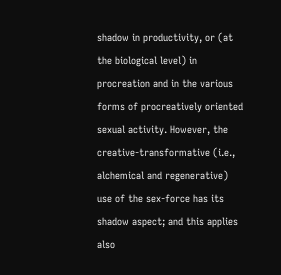shadow in productivity, or (at the biological level) in procreation and in the various forms of procreatively oriented sexual activity. However, the creative-transformative (i.e., alchemical and regenerative) use of the sex-force has its shadow aspect; and this applies also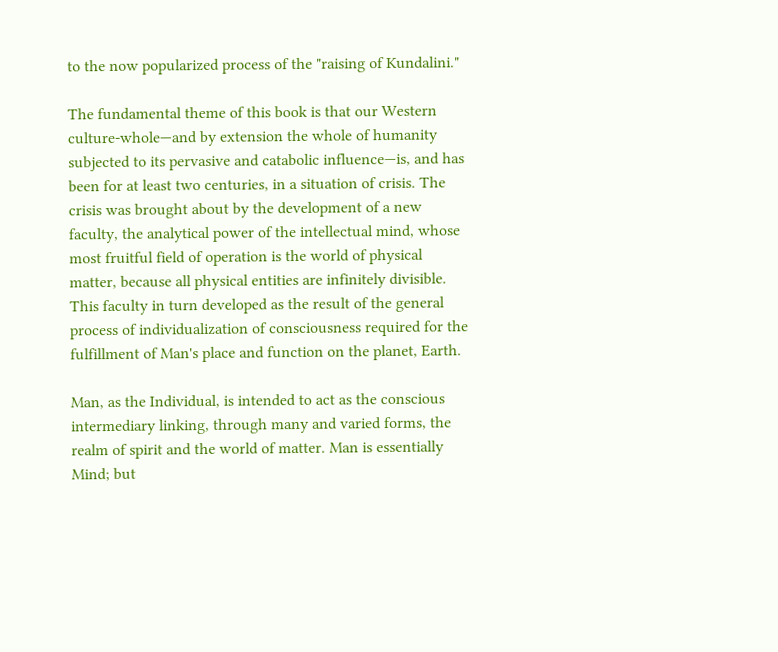to the now popularized process of the "raising of Kundalini."

The fundamental theme of this book is that our Western culture-whole—and by extension the whole of humanity subjected to its pervasive and catabolic influence—is, and has been for at least two centuries, in a situation of crisis. The crisis was brought about by the development of a new faculty, the analytical power of the intellectual mind, whose most fruitful field of operation is the world of physical matter, because all physical entities are infinitely divisible. This faculty in turn developed as the result of the general process of individualization of consciousness required for the fulfillment of Man's place and function on the planet, Earth.

Man, as the Individual, is intended to act as the conscious intermediary linking, through many and varied forms, the realm of spirit and the world of matter. Man is essentially Mind; but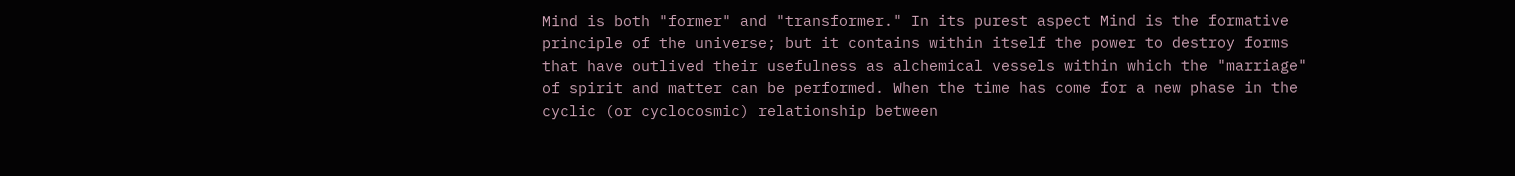Mind is both "former" and "transformer." In its purest aspect Mind is the formative principle of the universe; but it contains within itself the power to destroy forms that have outlived their usefulness as alchemical vessels within which the "marriage" of spirit and matter can be performed. When the time has come for a new phase in the cyclic (or cyclocosmic) relationship between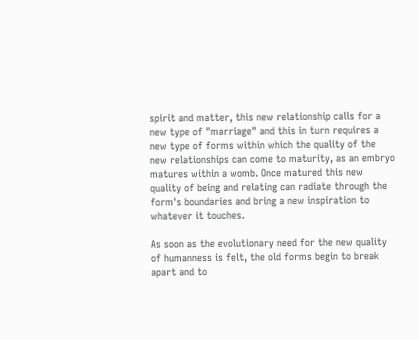spirit and matter, this new relationship calls for a new type of "marriage" and this in turn requires a new type of forms within which the quality of the new relationships can come to maturity, as an embryo matures within a womb. Once matured this new quality of being and relating can radiate through the form's boundaries and bring a new inspiration to whatever it touches.

As soon as the evolutionary need for the new quality of humanness is felt, the old forms begin to break apart and to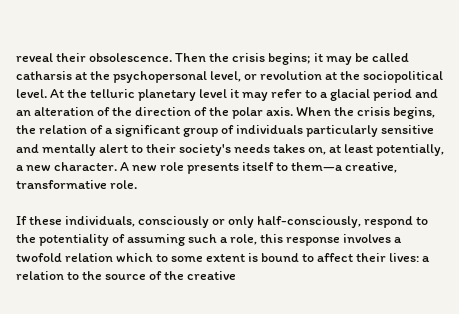reveal their obsolescence. Then the crisis begins; it may be called catharsis at the psychopersonal level, or revolution at the sociopolitical level. At the telluric planetary level it may refer to a glacial period and an alteration of the direction of the polar axis. When the crisis begins, the relation of a significant group of individuals particularly sensitive and mentally alert to their society's needs takes on, at least potentially, a new character. A new role presents itself to them—a creative, transformative role.

If these individuals, consciously or only half-consciously, respond to the potentiality of assuming such a role, this response involves a twofold relation which to some extent is bound to affect their lives: a relation to the source of the creative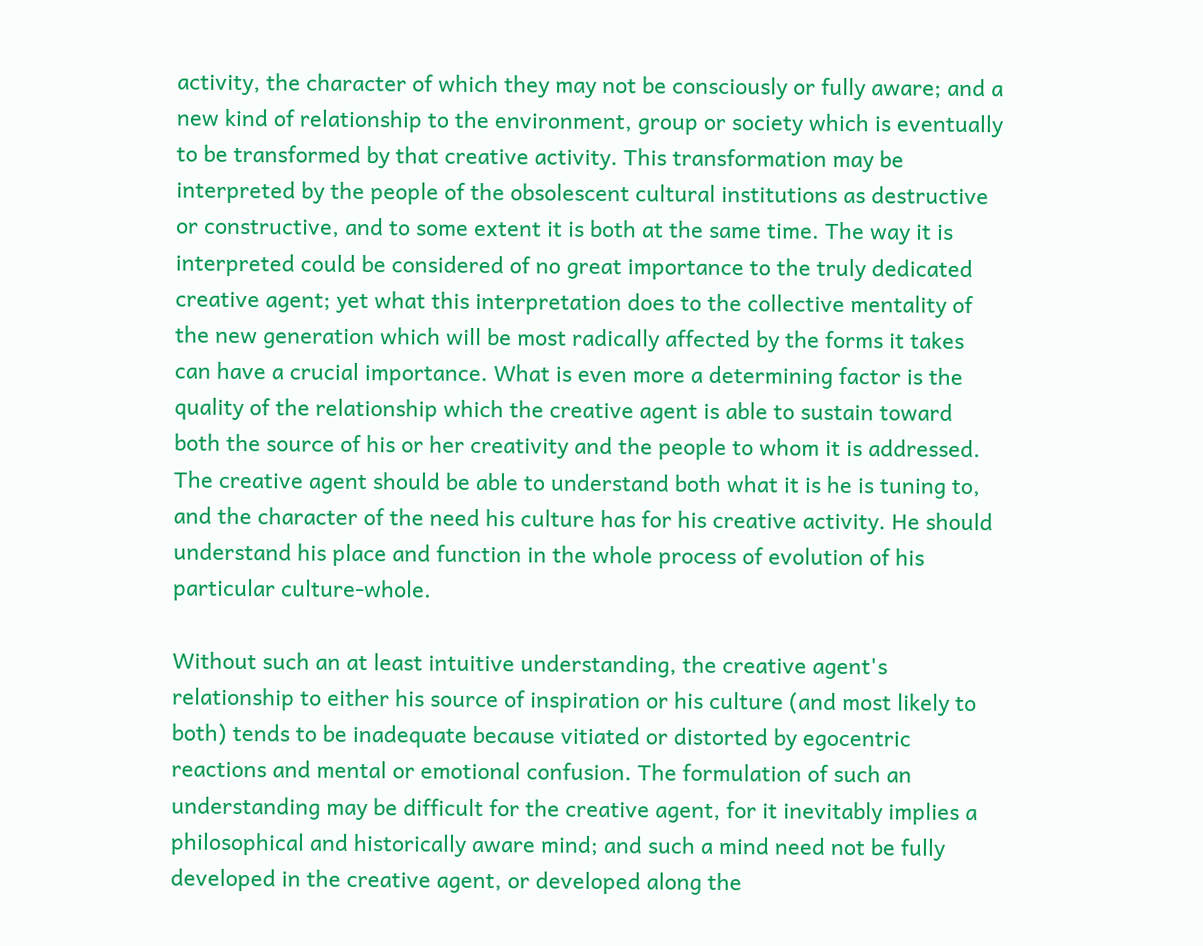activity, the character of which they may not be consciously or fully aware; and a new kind of relationship to the environment, group or society which is eventually to be transformed by that creative activity. This transformation may be interpreted by the people of the obsolescent cultural institutions as destructive or constructive, and to some extent it is both at the same time. The way it is interpreted could be considered of no great importance to the truly dedicated creative agent; yet what this interpretation does to the collective mentality of the new generation which will be most radically affected by the forms it takes can have a crucial importance. What is even more a determining factor is the quality of the relationship which the creative agent is able to sustain toward both the source of his or her creativity and the people to whom it is addressed. The creative agent should be able to understand both what it is he is tuning to, and the character of the need his culture has for his creative activity. He should understand his place and function in the whole process of evolution of his particular culture-whole.

Without such an at least intuitive understanding, the creative agent's relationship to either his source of inspiration or his culture (and most likely to both) tends to be inadequate because vitiated or distorted by egocentric reactions and mental or emotional confusion. The formulation of such an understanding may be difficult for the creative agent, for it inevitably implies a philosophical and historically aware mind; and such a mind need not be fully developed in the creative agent, or developed along the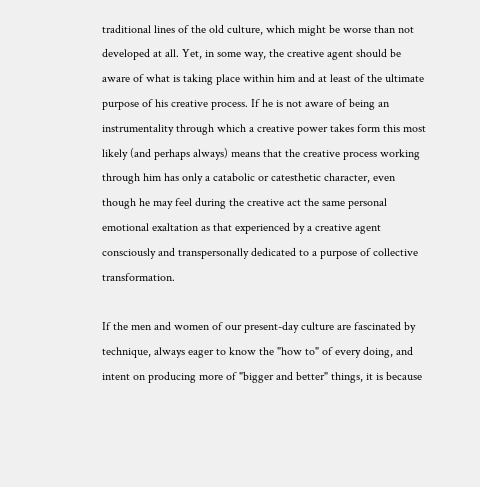traditional lines of the old culture, which might be worse than not developed at all. Yet, in some way, the creative agent should be aware of what is taking place within him and at least of the ultimate purpose of his creative process. If he is not aware of being an instrumentality through which a creative power takes form this most likely (and perhaps always) means that the creative process working through him has only a catabolic or catesthetic character, even though he may feel during the creative act the same personal emotional exaltation as that experienced by a creative agent consciously and transpersonally dedicated to a purpose of collective transformation.

If the men and women of our present-day culture are fascinated by technique, always eager to know the "how to" of every doing, and intent on producing more of "bigger and better" things, it is because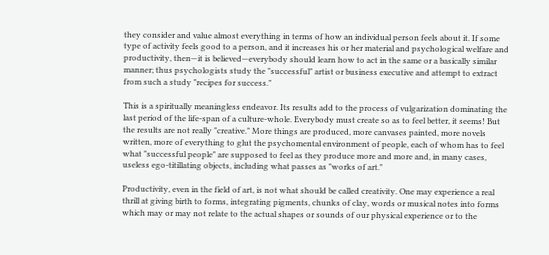they consider and value almost everything in terms of how an individual person feels about it. If some type of activity feels good to a person, and it increases his or her material and psychological welfare and productivity, then—it is believed—everybody should learn how to act in the same or a basically similar manner; thus psychologists study the "successful" artist or business executive and attempt to extract from such a study "recipes for success."

This is a spiritually meaningless endeavor. Its results add to the process of vulgarization dominating the last period of the life-span of a culture-whole. Everybody must create so as to feel better, it seems! But the results are not really "creative." More things are produced, more canvases painted, more novels written, more of everything to glut the psychomental environment of people, each of whom has to feel what "successful people" are supposed to feel as they produce more and more and, in many cases, useless ego-titillating objects, including what passes as "works of art."

Productivity, even in the field of art, is not what should be called creativity. One may experience a real thrill at giving birth to forms, integrating pigments, chunks of clay, words or musical notes into forms which may or may not relate to the actual shapes or sounds of our physical experience or to the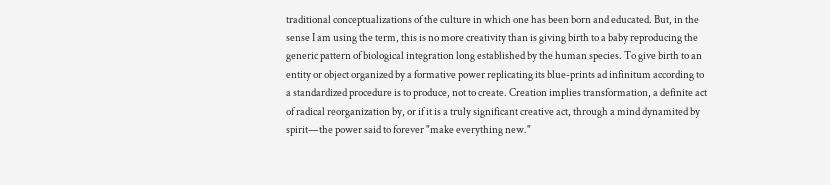traditional conceptualizations of the culture in which one has been born and educated. But, in the sense I am using the term, this is no more creativity than is giving birth to a baby reproducing the generic pattern of biological integration long established by the human species. To give birth to an entity or object organized by a formative power replicating its blue-prints ad infinitum according to a standardized procedure is to produce, not to create. Creation implies transformation, a definite act of radical reorganization by, or if it is a truly significant creative act, through a mind dynamited by spirit—the power said to forever "make everything new."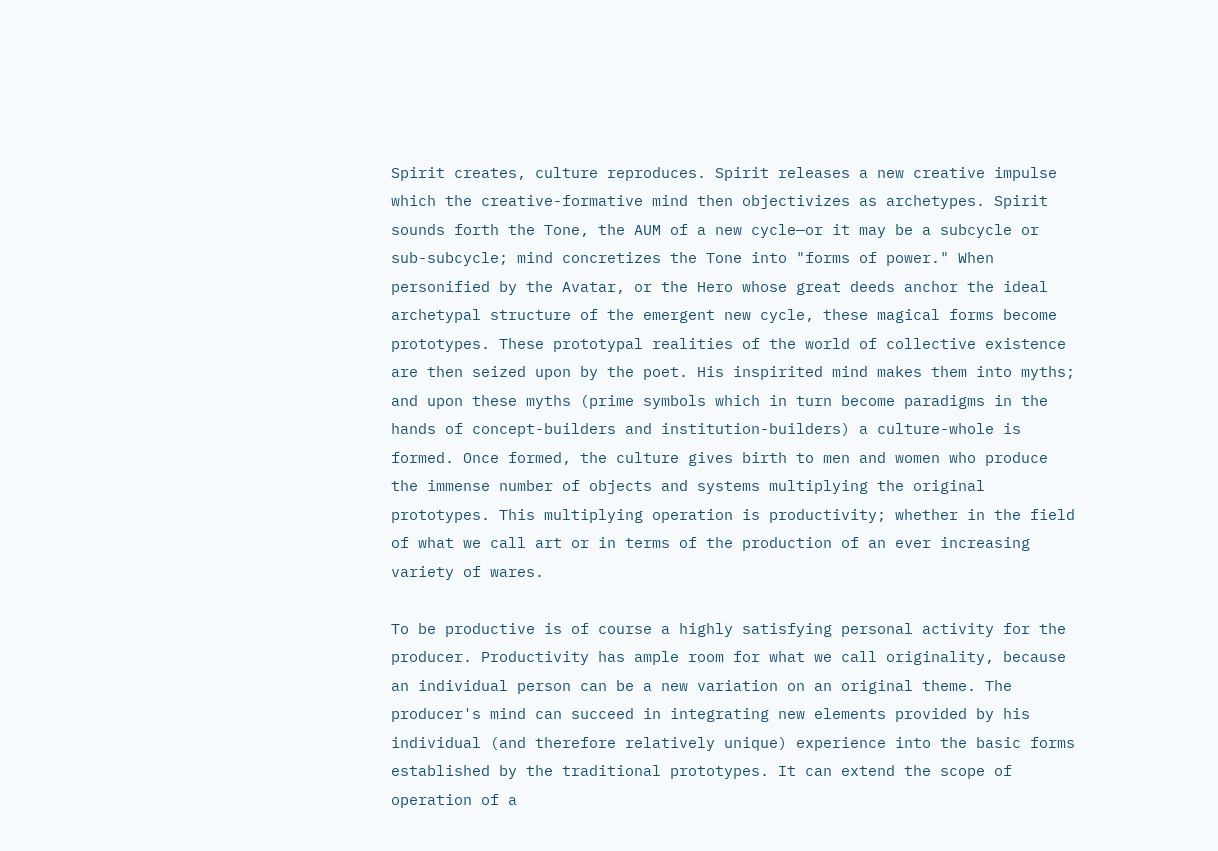Spirit creates, culture reproduces. Spirit releases a new creative impulse which the creative-formative mind then objectivizes as archetypes. Spirit sounds forth the Tone, the AUM of a new cycle—or it may be a subcycle or sub-subcycle; mind concretizes the Tone into "forms of power." When personified by the Avatar, or the Hero whose great deeds anchor the ideal archetypal structure of the emergent new cycle, these magical forms become prototypes. These prototypal realities of the world of collective existence are then seized upon by the poet. His inspirited mind makes them into myths; and upon these myths (prime symbols which in turn become paradigms in the hands of concept-builders and institution-builders) a culture-whole is formed. Once formed, the culture gives birth to men and women who produce the immense number of objects and systems multiplying the original prototypes. This multiplying operation is productivity; whether in the field of what we call art or in terms of the production of an ever increasing variety of wares.

To be productive is of course a highly satisfying personal activity for the producer. Productivity has ample room for what we call originality, because an individual person can be a new variation on an original theme. The producer's mind can succeed in integrating new elements provided by his individual (and therefore relatively unique) experience into the basic forms established by the traditional prototypes. It can extend the scope of operation of a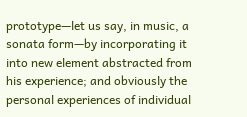prototype—let us say, in music, a sonata form—by incorporating it into new element abstracted from his experience; and obviously the personal experiences of individual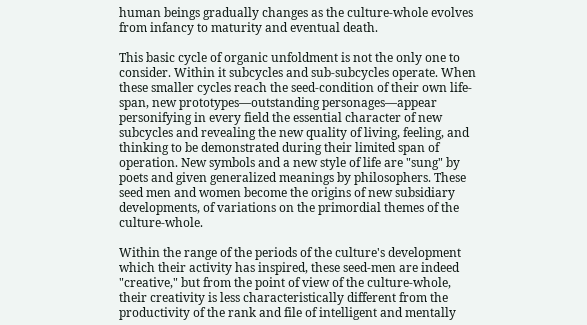human beings gradually changes as the culture-whole evolves from infancy to maturity and eventual death.

This basic cycle of organic unfoldment is not the only one to consider. Within it subcycles and sub-subcycles operate. When these smaller cycles reach the seed-condition of their own life-span, new prototypes—outstanding personages—appear personifying in every field the essential character of new subcycles and revealing the new quality of living, feeling, and thinking to be demonstrated during their limited span of operation. New symbols and a new style of life are "sung" by poets and given generalized meanings by philosophers. These seed men and women become the origins of new subsidiary developments, of variations on the primordial themes of the culture-whole.

Within the range of the periods of the culture's development which their activity has inspired, these seed-men are indeed "creative," but from the point of view of the culture-whole, their creativity is less characteristically different from the productivity of the rank and file of intelligent and mentally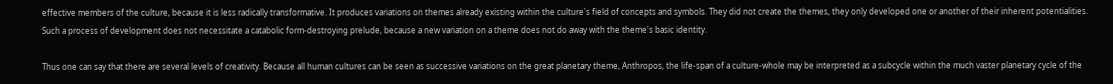effective members of the culture, because it is less radically transformative. It produces variations on themes already existing within the culture's field of concepts and symbols. They did not create the themes, they only developed one or another of their inherent potentialities. Such a process of development does not necessitate a catabolic form-destroying prelude, because a new variation on a theme does not do away with the theme's basic identity.

Thus one can say that there are several levels of creativity. Because all human cultures can be seen as successive variations on the great planetary theme, Anthropos, the life-span of a culture-whole may be interpreted as a subcycle within the much vaster planetary cycle of the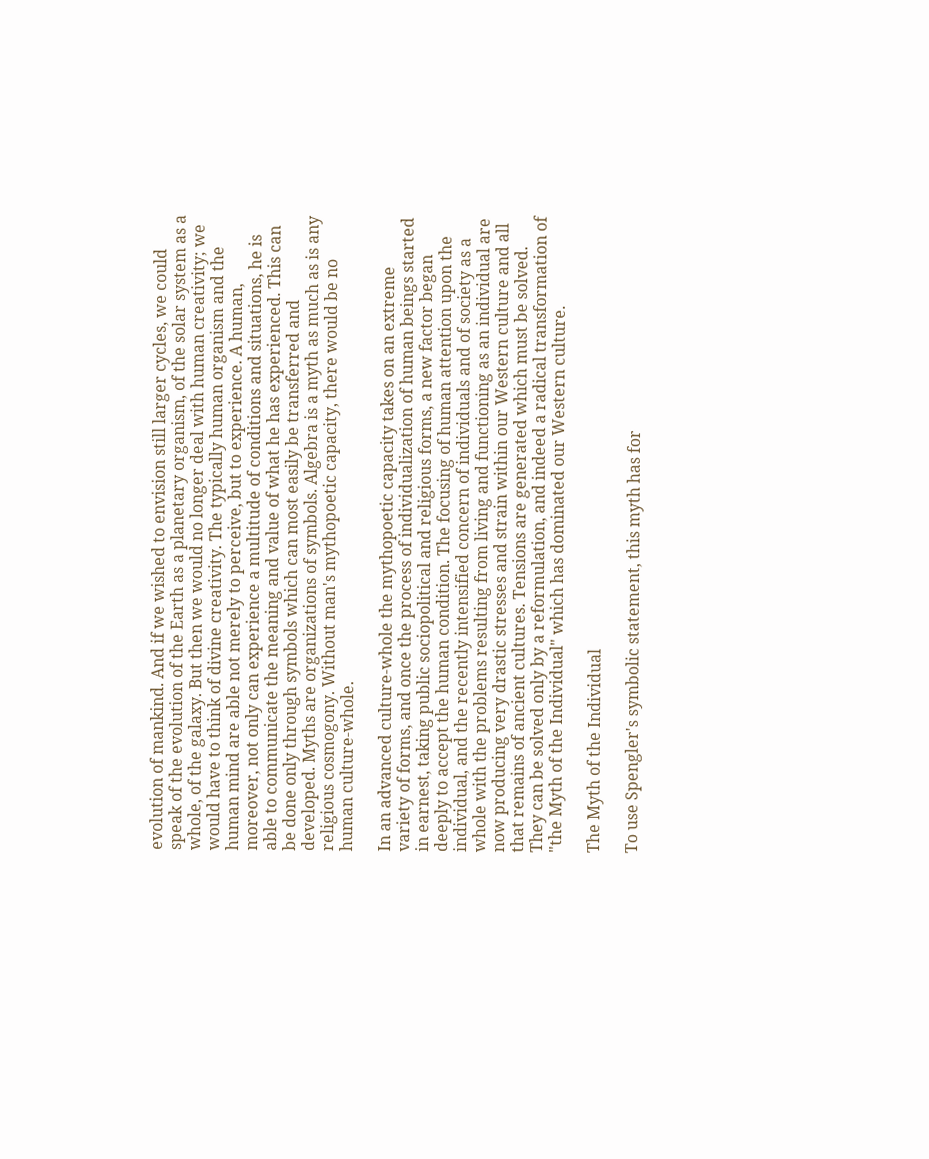evolution of mankind. And if we wished to envision still larger cycles, we could speak of the evolution of the Earth as a planetary organism, of the solar system as a whole, of the galaxy. But then we would no longer deal with human creativity; we would have to think of divine creativity. The typically human organism and the human mind are able not merely to perceive, but to experience. A human, moreover, not only can experience a multitude of conditions and situations, he is able to communicate the meaning and value of what he has experienced. This can be done only through symbols which can most easily be transferred and developed. Myths are organizations of symbols. Algebra is a myth as much as is any religious cosmogony. Without man's mythopoetic capacity, there would be no human culture-whole.

In an advanced culture-whole the mythopoetic capacity takes on an extreme variety of forms, and once the process of individualization of human beings started in earnest, taking public sociopolitical and religious forms, a new factor began deeply to accept the human condition. The focusing of human attention upon the individual, and the recently intensified concern of individuals and of society as a whole with the problems resulting from living and functioning as an individual are now producing very drastic stresses and strain within our Western culture and all that remains of ancient cultures. Tensions are generated which must be solved. They can be solved only by a reformulation, and indeed a radical transformation of "the Myth of the Individual" which has dominated our Western culture.

The Myth of the Individual

To use Spengler's symbolic statement, this myth has for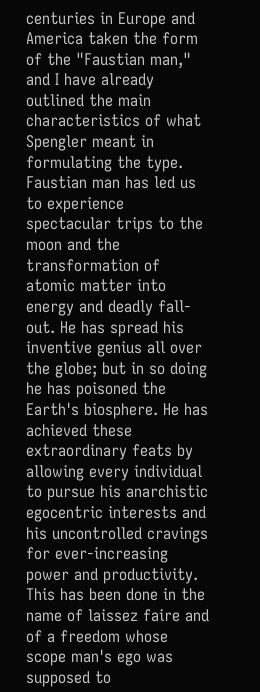centuries in Europe and America taken the form of the "Faustian man," and I have already outlined the main characteristics of what Spengler meant in formulating the type. Faustian man has led us to experience spectacular trips to the moon and the transformation of atomic matter into energy and deadly fall-out. He has spread his inventive genius all over the globe; but in so doing he has poisoned the Earth's biosphere. He has achieved these extraordinary feats by allowing every individual to pursue his anarchistic egocentric interests and his uncontrolled cravings for ever-increasing power and productivity. This has been done in the name of laissez faire and of a freedom whose scope man's ego was supposed to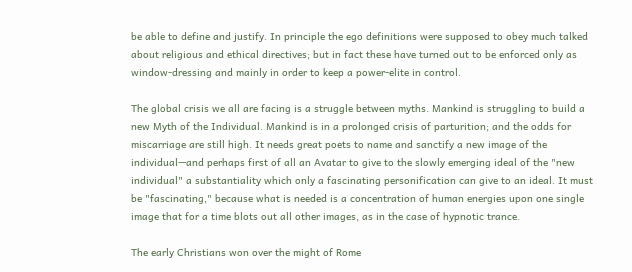be able to define and justify. In principle the ego definitions were supposed to obey much talked about religious and ethical directives; but in fact these have turned out to be enforced only as window-dressing and mainly in order to keep a power-elite in control.

The global crisis we all are facing is a struggle between myths. Mankind is struggling to build a new Myth of the Individual. Mankind is in a prolonged crisis of parturition; and the odds for miscarriage are still high. It needs great poets to name and sanctify a new image of the individual—and perhaps first of all an Avatar to give to the slowly emerging ideal of the "new individual" a substantiality which only a fascinating personification can give to an ideal. It must be "fascinating," because what is needed is a concentration of human energies upon one single image that for a time blots out all other images, as in the case of hypnotic trance.

The early Christians won over the might of Rome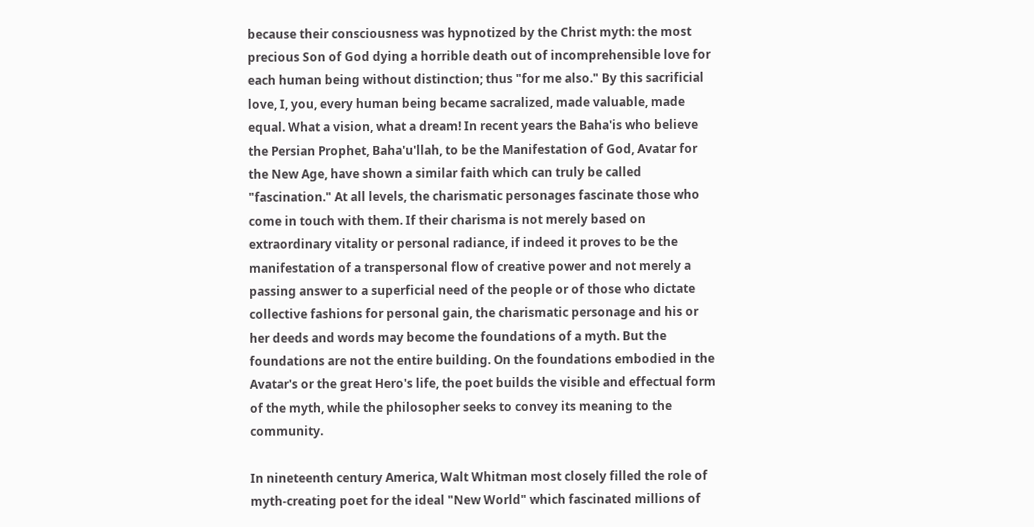because their consciousness was hypnotized by the Christ myth: the most precious Son of God dying a horrible death out of incomprehensible love for each human being without distinction; thus "for me also." By this sacrificial love, I, you, every human being became sacralized, made valuable, made equal. What a vision, what a dream! In recent years the Baha'is who believe the Persian Prophet, Baha'u'llah, to be the Manifestation of God, Avatar for the New Age, have shown a similar faith which can truly be called "fascination." At all levels, the charismatic personages fascinate those who come in touch with them. If their charisma is not merely based on extraordinary vitality or personal radiance, if indeed it proves to be the manifestation of a transpersonal flow of creative power and not merely a passing answer to a superficial need of the people or of those who dictate collective fashions for personal gain, the charismatic personage and his or her deeds and words may become the foundations of a myth. But the foundations are not the entire building. On the foundations embodied in the Avatar's or the great Hero's life, the poet builds the visible and effectual form of the myth, while the philosopher seeks to convey its meaning to the community.

In nineteenth century America, Walt Whitman most closely filled the role of myth-creating poet for the ideal "New World" which fascinated millions of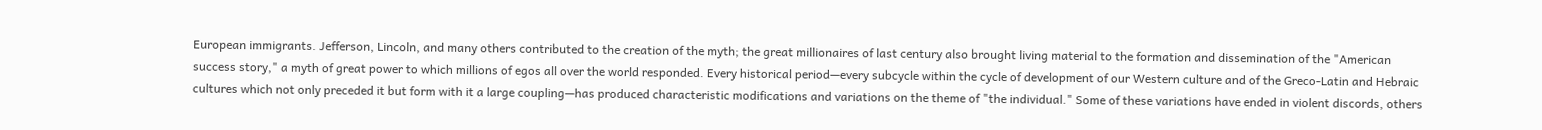European immigrants. Jefferson, Lincoln, and many others contributed to the creation of the myth; the great millionaires of last century also brought living material to the formation and dissemination of the "American success story," a myth of great power to which millions of egos all over the world responded. Every historical period—every subcycle within the cycle of development of our Western culture and of the Greco-Latin and Hebraic cultures which not only preceded it but form with it a large coupling—has produced characteristic modifications and variations on the theme of "the individual." Some of these variations have ended in violent discords, others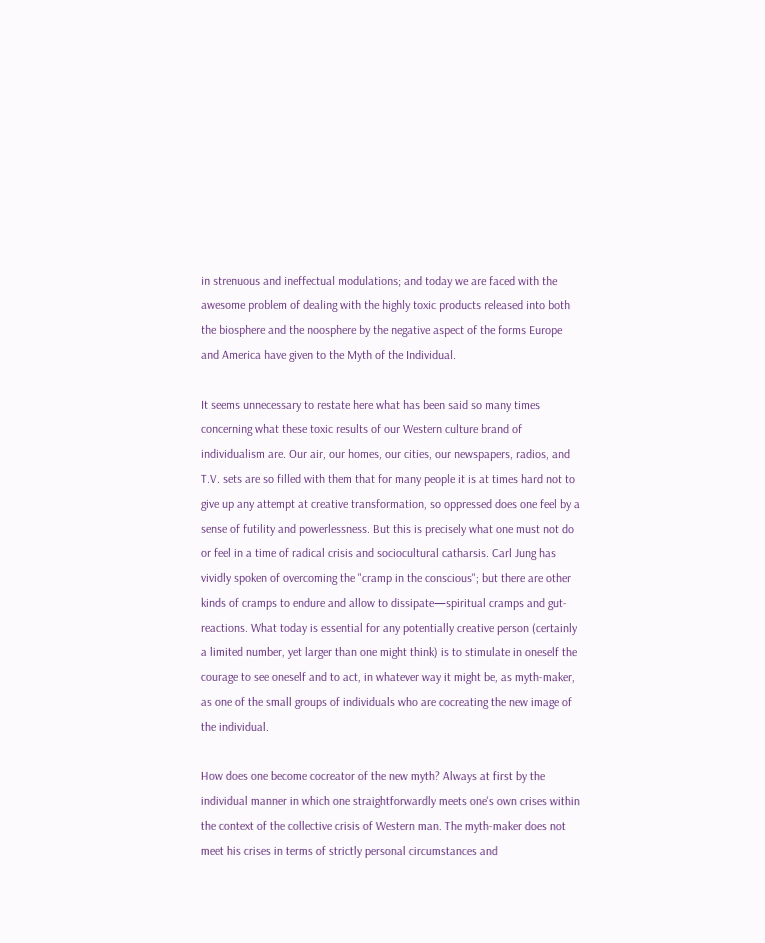in strenuous and ineffectual modulations; and today we are faced with the awesome problem of dealing with the highly toxic products released into both the biosphere and the noosphere by the negative aspect of the forms Europe and America have given to the Myth of the Individual.

It seems unnecessary to restate here what has been said so many times concerning what these toxic results of our Western culture brand of individualism are. Our air, our homes, our cities, our newspapers, radios, and T.V. sets are so filled with them that for many people it is at times hard not to give up any attempt at creative transformation, so oppressed does one feel by a sense of futility and powerlessness. But this is precisely what one must not do or feel in a time of radical crisis and sociocultural catharsis. Carl Jung has vividly spoken of overcoming the "cramp in the conscious"; but there are other kinds of cramps to endure and allow to dissipate—spiritual cramps and gut-reactions. What today is essential for any potentially creative person (certainly a limited number, yet larger than one might think) is to stimulate in oneself the courage to see oneself and to act, in whatever way it might be, as myth-maker, as one of the small groups of individuals who are cocreating the new image of the individual.

How does one become cocreator of the new myth? Always at first by the individual manner in which one straightforwardly meets one's own crises within the context of the collective crisis of Western man. The myth-maker does not meet his crises in terms of strictly personal circumstances and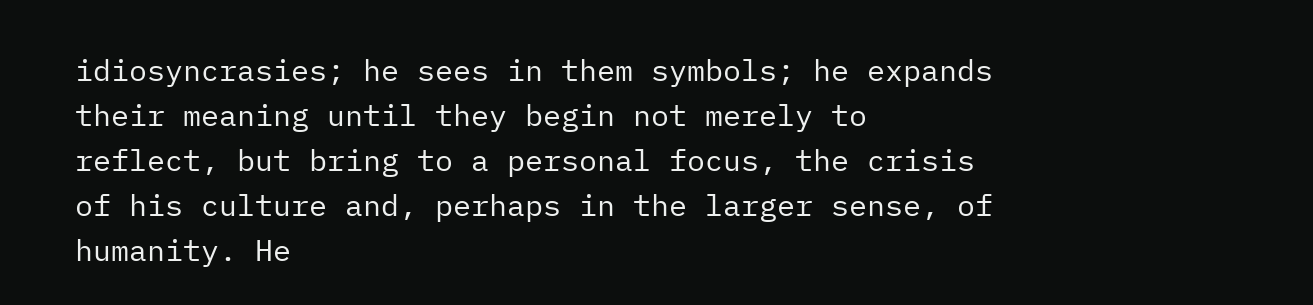idiosyncrasies; he sees in them symbols; he expands their meaning until they begin not merely to reflect, but bring to a personal focus, the crisis of his culture and, perhaps in the larger sense, of humanity. He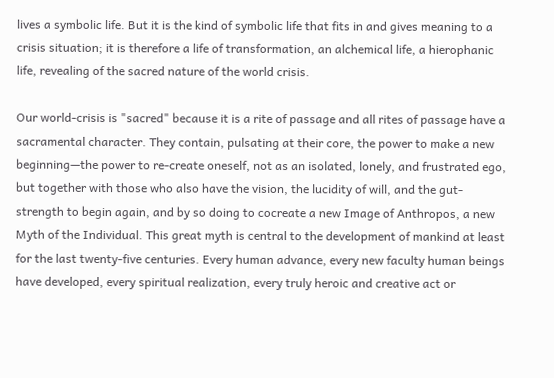lives a symbolic life. But it is the kind of symbolic life that fits in and gives meaning to a crisis situation; it is therefore a life of transformation, an alchemical life, a hierophanic life, revealing of the sacred nature of the world crisis.

Our world-crisis is "sacred" because it is a rite of passage and all rites of passage have a sacramental character. They contain, pulsating at their core, the power to make a new beginning—the power to re-create oneself, not as an isolated, lonely, and frustrated ego, but together with those who also have the vision, the lucidity of will, and the gut-strength to begin again, and by so doing to cocreate a new Image of Anthropos, a new Myth of the Individual. This great myth is central to the development of mankind at least for the last twenty-five centuries. Every human advance, every new faculty human beings have developed, every spiritual realization, every truly heroic and creative act or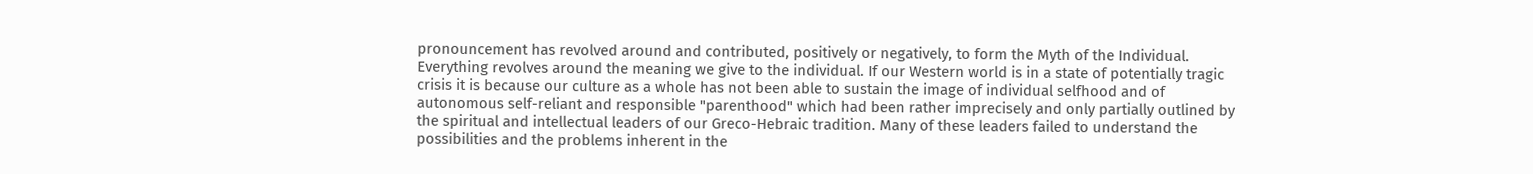pronouncement has revolved around and contributed, positively or negatively, to form the Myth of the Individual. Everything revolves around the meaning we give to the individual. If our Western world is in a state of potentially tragic crisis it is because our culture as a whole has not been able to sustain the image of individual selfhood and of autonomous self-reliant and responsible "parenthood" which had been rather imprecisely and only partially outlined by the spiritual and intellectual leaders of our Greco-Hebraic tradition. Many of these leaders failed to understand the possibilities and the problems inherent in the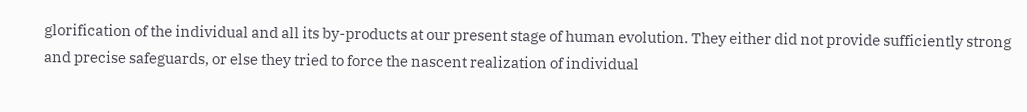glorification of the individual and all its by-products at our present stage of human evolution. They either did not provide sufficiently strong and precise safeguards, or else they tried to force the nascent realization of individual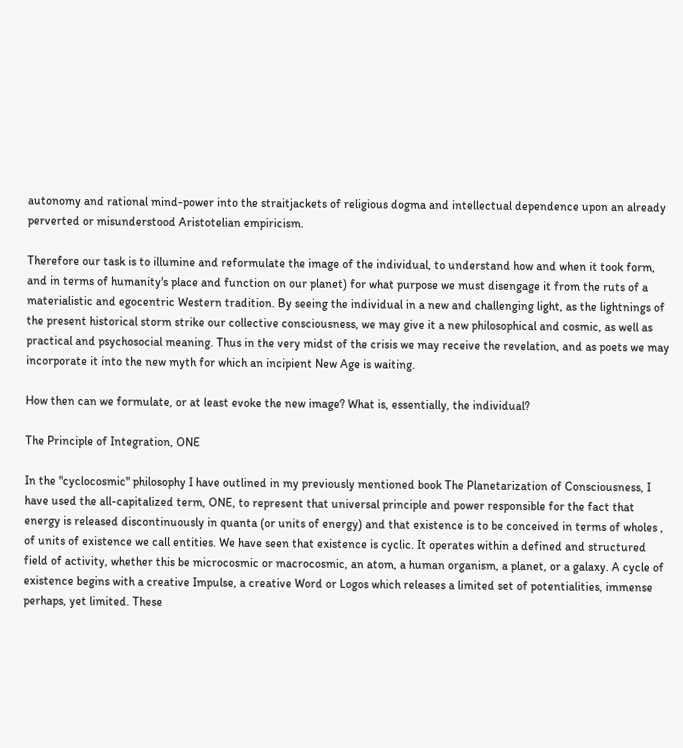autonomy and rational mind-power into the straitjackets of religious dogma and intellectual dependence upon an already perverted or misunderstood Aristotelian empiricism.

Therefore our task is to illumine and reformulate the image of the individual, to understand how and when it took form, and in terms of humanity's place and function on our planet) for what purpose we must disengage it from the ruts of a materialistic and egocentric Western tradition. By seeing the individual in a new and challenging light, as the lightnings of the present historical storm strike our collective consciousness, we may give it a new philosophical and cosmic, as well as practical and psychosocial meaning. Thus in the very midst of the crisis we may receive the revelation, and as poets we may incorporate it into the new myth for which an incipient New Age is waiting.

How then can we formulate, or at least evoke the new image? What is, essentially, the individual?

The Principle of Integration, ONE

In the "cyclocosmic" philosophy I have outlined in my previously mentioned book The Planetarization of Consciousness, I have used the all-capitalized term, ONE, to represent that universal principle and power responsible for the fact that energy is released discontinuously in quanta (or units of energy) and that existence is to be conceived in terms of wholes , of units of existence we call entities. We have seen that existence is cyclic. It operates within a defined and structured field of activity, whether this be microcosmic or macrocosmic, an atom, a human organism, a planet, or a galaxy. A cycle of existence begins with a creative Impulse, a creative Word or Logos which releases a limited set of potentialities, immense perhaps, yet limited. These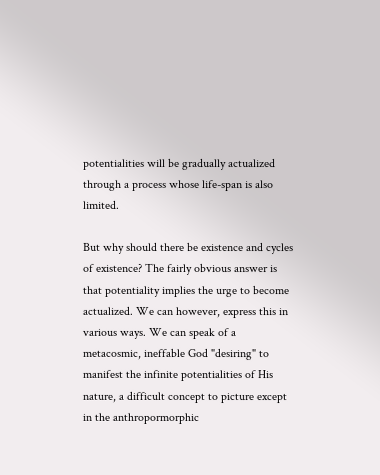potentialities will be gradually actualized through a process whose life-span is also limited.

But why should there be existence and cycles of existence? The fairly obvious answer is that potentiality implies the urge to become actualized. We can however, express this in various ways. We can speak of a metacosmic, ineffable God "desiring" to manifest the infinite potentialities of His nature, a difficult concept to picture except in the anthropormorphic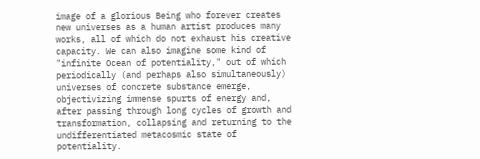image of a glorious Being who forever creates new universes as a human artist produces many works, all of which do not exhaust his creative capacity. We can also imagine some kind of "infinite Ocean of potentiality," out of which periodically (and perhaps also simultaneously) universes of concrete substance emerge, objectivizing immense spurts of energy and, after passing through long cycles of growth and transformation, collapsing and returning to the undifferentiated metacosmic state of potentiality.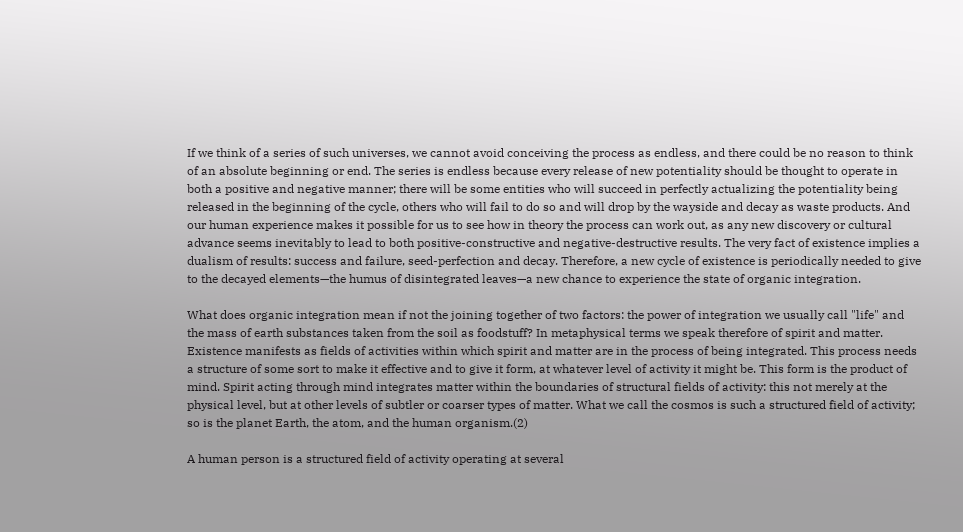If we think of a series of such universes, we cannot avoid conceiving the process as endless, and there could be no reason to think of an absolute beginning or end. The series is endless because every release of new potentiality should be thought to operate in both a positive and negative manner; there will be some entities who will succeed in perfectly actualizing the potentiality being released in the beginning of the cycle, others who will fail to do so and will drop by the wayside and decay as waste products. And our human experience makes it possible for us to see how in theory the process can work out, as any new discovery or cultural advance seems inevitably to lead to both positive-constructive and negative-destructive results. The very fact of existence implies a dualism of results: success and failure, seed-perfection and decay. Therefore, a new cycle of existence is periodically needed to give to the decayed elements—the humus of disintegrated leaves—a new chance to experience the state of organic integration.

What does organic integration mean if not the joining together of two factors: the power of integration we usually call "life" and the mass of earth substances taken from the soil as foodstuff? In metaphysical terms we speak therefore of spirit and matter. Existence manifests as fields of activities within which spirit and matter are in the process of being integrated. This process needs a structure of some sort to make it effective and to give it form, at whatever level of activity it might be. This form is the product of mind. Spirit acting through mind integrates matter within the boundaries of structural fields of activity: this not merely at the physical level, but at other levels of subtler or coarser types of matter. What we call the cosmos is such a structured field of activity; so is the planet Earth, the atom, and the human organism.(2)

A human person is a structured field of activity operating at several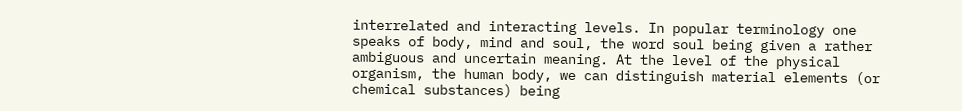interrelated and interacting levels. In popular terminology one speaks of body, mind and soul, the word soul being given a rather ambiguous and uncertain meaning. At the level of the physical organism, the human body, we can distinguish material elements (or chemical substances) being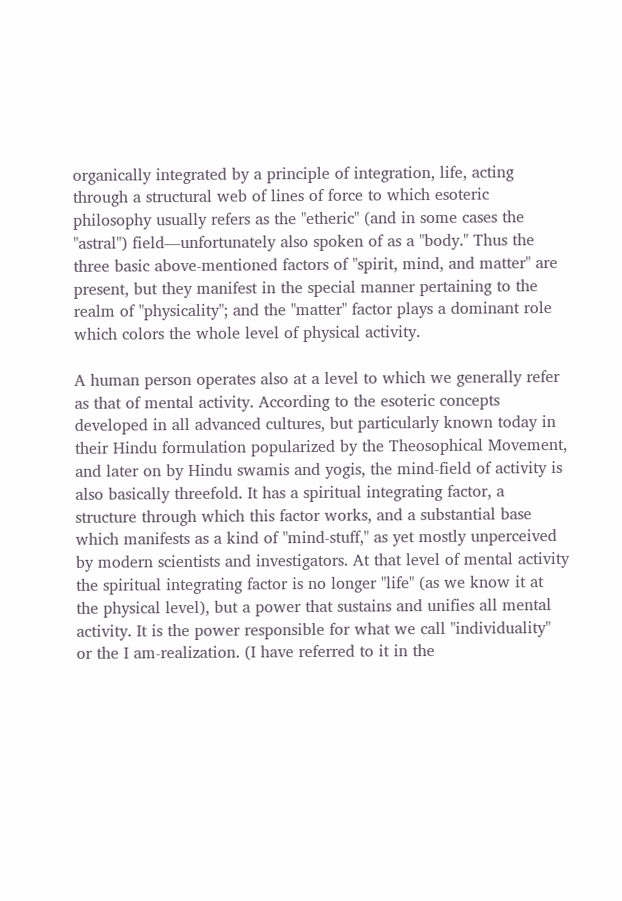organically integrated by a principle of integration, life, acting through a structural web of lines of force to which esoteric philosophy usually refers as the "etheric" (and in some cases the "astral") field—unfortunately also spoken of as a "body." Thus the three basic above-mentioned factors of "spirit, mind, and matter" are present, but they manifest in the special manner pertaining to the realm of "physicality"; and the "matter" factor plays a dominant role which colors the whole level of physical activity.

A human person operates also at a level to which we generally refer as that of mental activity. According to the esoteric concepts developed in all advanced cultures, but particularly known today in their Hindu formulation popularized by the Theosophical Movement, and later on by Hindu swamis and yogis, the mind-field of activity is also basically threefold. It has a spiritual integrating factor, a structure through which this factor works, and a substantial base which manifests as a kind of "mind-stuff," as yet mostly unperceived by modern scientists and investigators. At that level of mental activity the spiritual integrating factor is no longer "life" (as we know it at the physical level), but a power that sustains and unifies all mental activity. It is the power responsible for what we call "individuality" or the I am-realization. (I have referred to it in the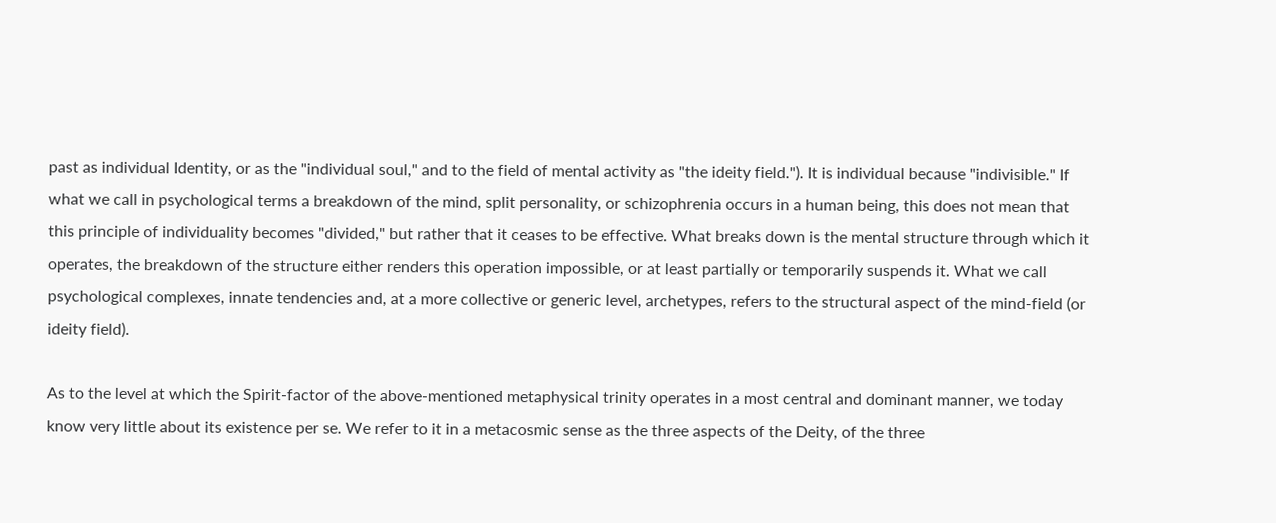past as individual Identity, or as the "individual soul," and to the field of mental activity as "the ideity field."). It is individual because "indivisible." If what we call in psychological terms a breakdown of the mind, split personality, or schizophrenia occurs in a human being, this does not mean that this principle of individuality becomes "divided," but rather that it ceases to be effective. What breaks down is the mental structure through which it operates, the breakdown of the structure either renders this operation impossible, or at least partially or temporarily suspends it. What we call psychological complexes, innate tendencies and, at a more collective or generic level, archetypes, refers to the structural aspect of the mind-field (or ideity field).

As to the level at which the Spirit-factor of the above-mentioned metaphysical trinity operates in a most central and dominant manner, we today know very little about its existence per se. We refer to it in a metacosmic sense as the three aspects of the Deity, of the three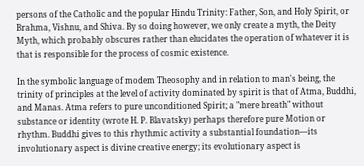persons of the Catholic and the popular Hindu Trinity: Father, Son, and Holy Spirit, or Brahma, Vishnu, and Shiva. By so doing however, we only create a myth, the Deity Myth, which probably obscures rather than elucidates the operation of whatever it is that is responsible for the process of cosmic existence.

In the symbolic language of modem Theosophy and in relation to man's being, the trinity of principles at the level of activity dominated by spirit is that of Atma, Buddhi, and Manas. Atma refers to pure unconditioned Spirit; a "mere breath" without substance or identity (wrote H. P. Blavatsky) perhaps therefore pure Motion or rhythm. Buddhi gives to this rhythmic activity a substantial foundation—its involutionary aspect is divine creative energy; its evolutionary aspect is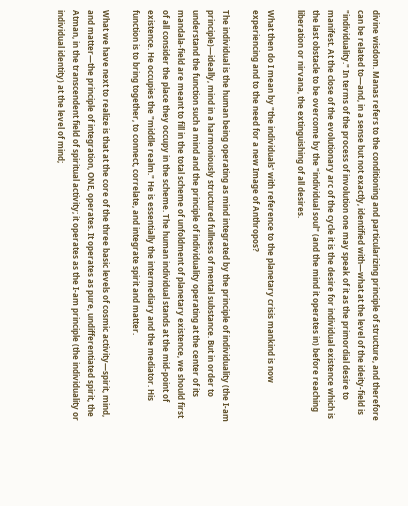divine wisdom. Manas refers to the conditioning and particularizing principle of structure, and therefore can be related to—and, in a sense but not exactly, identified with—what at the level of the ideity-field is "individuality." In terms of the process of involution one may speak of it as the primordial desire to manifest. At the close of the evolutionary arc of the cycle it is the desire for individual existence which is the last obstacle to be overcome by the "individual soul" (and the mind it operates in) before reaching liberation or nirvana, the extinguishing of all desires.

What then do I mean by "the individuals' with reference to the planetary crisis mankind is now experiencing and to the need for a new Image of Anthropos?

The individual is the human being operating as mind integrated by the principle of individuality (the I-am principle)—ideally, mind in a harmoniously structured fullness of mental substance. But in order to understand the function such a mind and the principle of individuality operating at the center of its mandala-field are meant to fill in the total scheme of unfoldment of planetary existence, we should first of all consider the place they occupy in the scheme. The human individual stands at the mid-point of existence. He occupies the "middle realm." He is essentially the intermediary and the mediator. His function is to bring together, to connect, correlate, and integrate spirit and matter.

What we have next to realize is that at the core of the three basic levels of cosmic activity—spirit, mind, and matter—the principle of integration, ONE, operates. It operates as pure, undifferentiated spirit, the Atman, in the transcendent field of spiritual activity; it operates as the I-am principle (the individuality or individual identity) at the level of mind;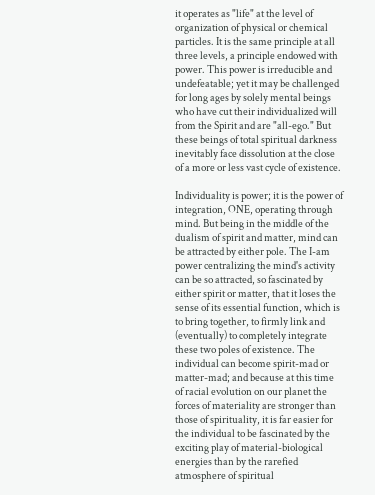it operates as "life" at the level of organization of physical or chemical particles. It is the same principle at all three levels, a principle endowed with power. This power is irreducible and undefeatable; yet it may be challenged for long ages by solely mental beings who have cut their individualized will from the Spirit and are "all-ego." But these beings of total spiritual darkness inevitably face dissolution at the close of a more or less vast cycle of existence.

Individuality is power; it is the power of integration, ONE, operating through mind. But being in the middle of the dualism of spirit and matter, mind can be attracted by either pole. The I-am power centralizing the mind's activity can be so attracted, so fascinated by either spirit or matter, that it loses the sense of its essential function, which is to bring together, to firmly link and (eventually) to completely integrate these two poles of existence. The individual can become spirit-mad or matter-mad; and because at this time of racial evolution on our planet the forces of materiality are stronger than those of spirituality, it is far easier for the individual to be fascinated by the exciting play of material-biological energies than by the rarefied atmosphere of spiritual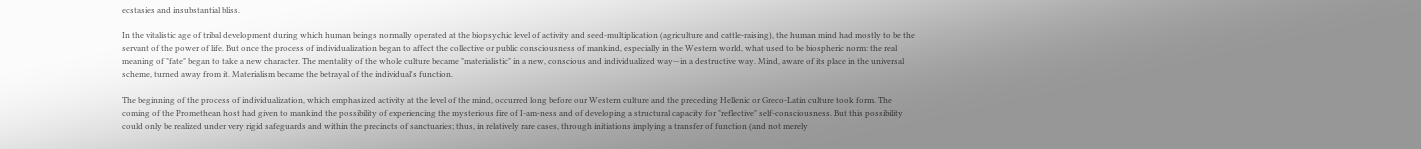ecstasies and insubstantial bliss.

In the vitalistic age of tribal development during which human beings normally operated at the biopsychic level of activity and seed-multiplication (agriculture and cattle-raising), the human mind had mostly to be the servant of the power of life. But once the process of individualization began to affect the collective or public consciousness of mankind, especially in the Western world, what used to be biospheric norm: the real meaning of "fate" began to take a new character. The mentality of the whole culture became "materialistic" in a new, conscious and individualized way—in a destructive way. Mind, aware of its place in the universal scheme, turned away from it. Materialism became the betrayal of the individual's function.

The beginning of the process of individualization, which emphasized activity at the level of the mind, occurred long before our Western culture and the preceding Hellenic or Greco-Latin culture took form. The coming of the Promethean host had given to mankind the possibility of experiencing the mysterious fire of I-am-ness and of developing a structural capacity for "reflective" self-consciousness. But this possibility could only be realized under very rigid safeguards and within the precincts of sanctuaries; thus, in relatively rare cases, through initiations implying a transfer of function (and not merely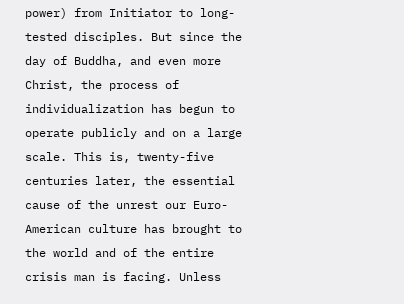power) from Initiator to long-tested disciples. But since the day of Buddha, and even more Christ, the process of individualization has begun to operate publicly and on a large scale. This is, twenty-five centuries later, the essential cause of the unrest our Euro-American culture has brought to the world and of the entire crisis man is facing. Unless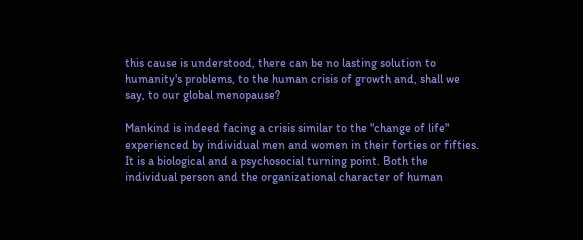this cause is understood, there can be no lasting solution to humanity's problems, to the human crisis of growth and, shall we say, to our global menopause?

Mankind is indeed facing a crisis similar to the "change of life" experienced by individual men and women in their forties or fifties. It is a biological and a psychosocial turning point. Both the individual person and the organizational character of human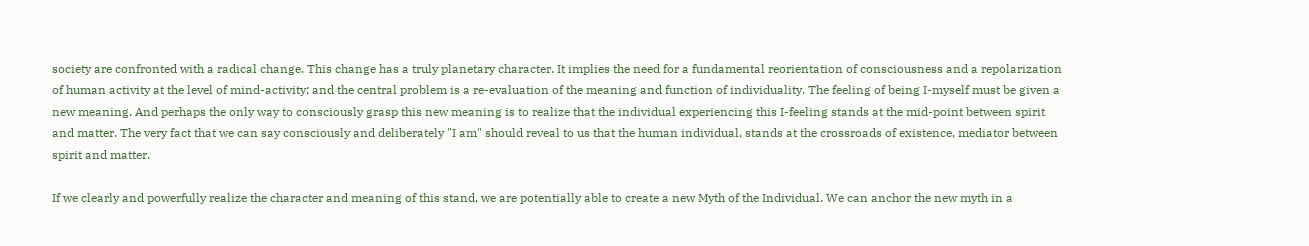society are confronted with a radical change. This change has a truly planetary character. It implies the need for a fundamental reorientation of consciousness and a repolarization of human activity at the level of mind-activity; and the central problem is a re-evaluation of the meaning and function of individuality. The feeling of being I-myself must be given a new meaning. And perhaps the only way to consciously grasp this new meaning is to realize that the individual experiencing this I-feeling stands at the mid-point between spirit and matter. The very fact that we can say consciously and deliberately "I am" should reveal to us that the human individual, stands at the crossroads of existence, mediator between spirit and matter.

If we clearly and powerfully realize the character and meaning of this stand, we are potentially able to create a new Myth of the Individual. We can anchor the new myth in a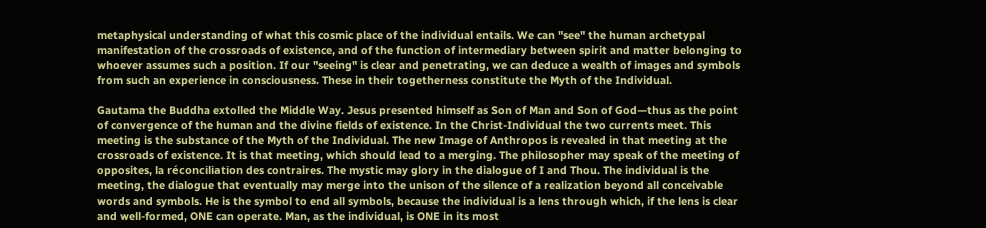metaphysical understanding of what this cosmic place of the individual entails. We can "see" the human archetypal manifestation of the crossroads of existence, and of the function of intermediary between spirit and matter belonging to whoever assumes such a position. If our "seeing" is clear and penetrating, we can deduce a wealth of images and symbols from such an experience in consciousness. These in their togetherness constitute the Myth of the Individual.

Gautama the Buddha extolled the Middle Way. Jesus presented himself as Son of Man and Son of God—thus as the point of convergence of the human and the divine fields of existence. In the Christ-Individual the two currents meet. This meeting is the substance of the Myth of the Individual. The new Image of Anthropos is revealed in that meeting at the crossroads of existence. It is that meeting, which should lead to a merging. The philosopher may speak of the meeting of opposites, la réconciliation des contraires. The mystic may glory in the dialogue of I and Thou. The individual is the meeting, the dialogue that eventually may merge into the unison of the silence of a realization beyond all conceivable words and symbols. He is the symbol to end all symbols, because the individual is a lens through which, if the lens is clear and well-formed, ONE can operate. Man, as the individual, is ONE in its most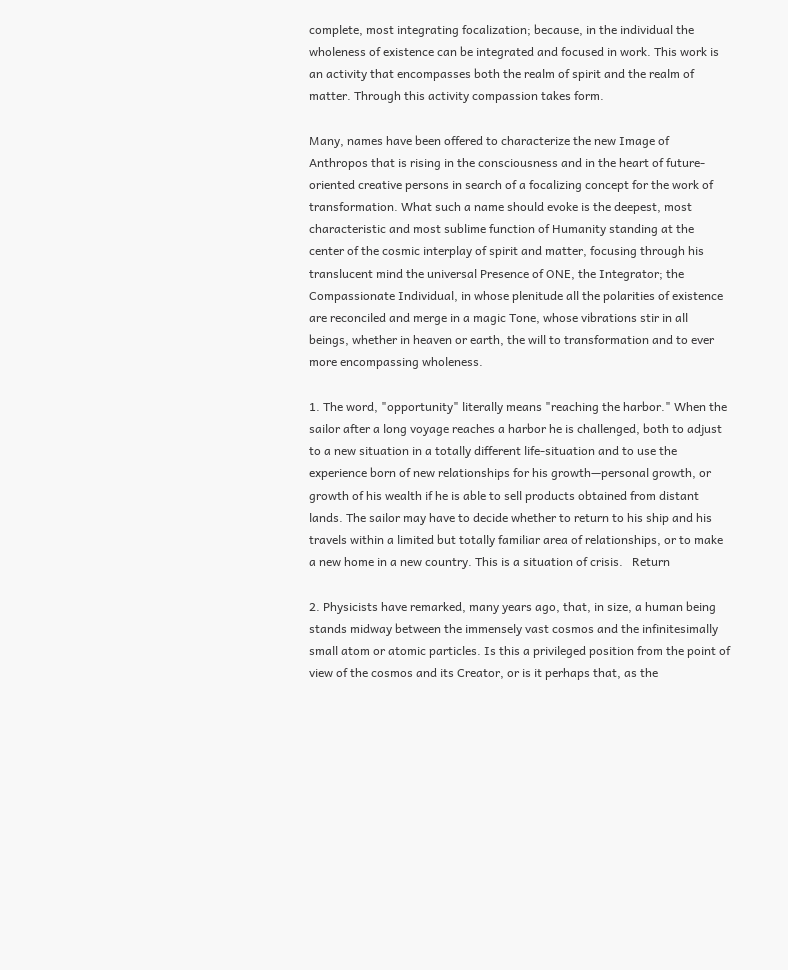complete, most integrating focalization; because, in the individual the wholeness of existence can be integrated and focused in work. This work is an activity that encompasses both the realm of spirit and the realm of matter. Through this activity compassion takes form.

Many, names have been offered to characterize the new Image of Anthropos that is rising in the consciousness and in the heart of future-oriented creative persons in search of a focalizing concept for the work of transformation. What such a name should evoke is the deepest, most characteristic and most sublime function of Humanity standing at the center of the cosmic interplay of spirit and matter, focusing through his translucent mind the universal Presence of ONE, the Integrator; the Compassionate Individual, in whose plenitude all the polarities of existence are reconciled and merge in a magic Tone, whose vibrations stir in all beings, whether in heaven or earth, the will to transformation and to ever more encompassing wholeness.

1. The word, "opportunity" literally means "reaching the harbor." When the sailor after a long voyage reaches a harbor he is challenged, both to adjust to a new situation in a totally different life-situation and to use the experience born of new relationships for his growth—personal growth, or growth of his wealth if he is able to sell products obtained from distant lands. The sailor may have to decide whether to return to his ship and his travels within a limited but totally familiar area of relationships, or to make a new home in a new country. This is a situation of crisis.   Return

2. Physicists have remarked, many years ago, that, in size, a human being stands midway between the immensely vast cosmos and the infinitesimally small atom or atomic particles. Is this a privileged position from the point of view of the cosmos and its Creator, or is it perhaps that, as the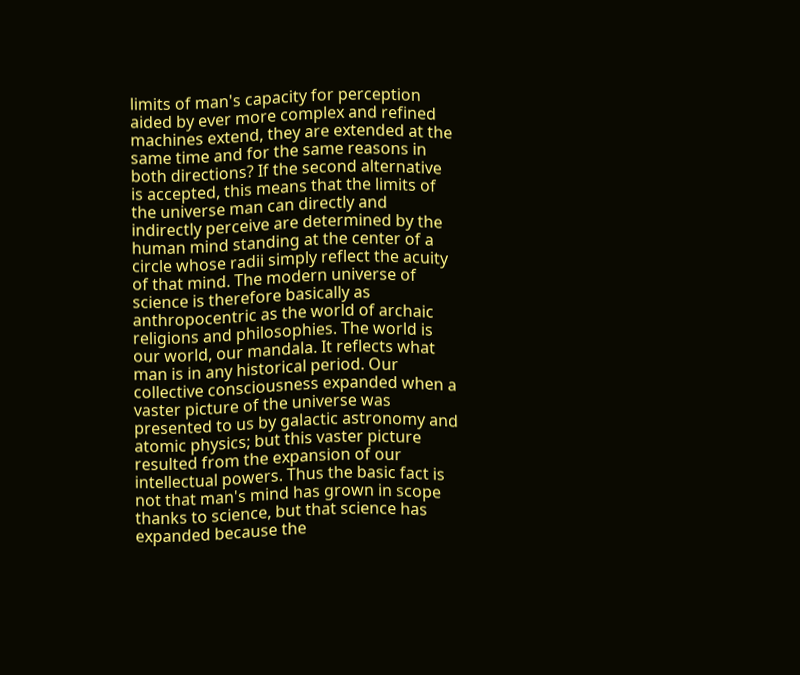limits of man's capacity for perception aided by ever more complex and refined machines extend, they are extended at the same time and for the same reasons in both directions? If the second alternative is accepted, this means that the limits of the universe man can directly and indirectly perceive are determined by the human mind standing at the center of a circle whose radii simply reflect the acuity of that mind. The modern universe of science is therefore basically as anthropocentric as the world of archaic religions and philosophies. The world is our world, our mandala. It reflects what man is in any historical period. Our collective consciousness expanded when a vaster picture of the universe was presented to us by galactic astronomy and atomic physics; but this vaster picture resulted from the expansion of our intellectual powers. Thus the basic fact is not that man's mind has grown in scope thanks to science, but that science has expanded because the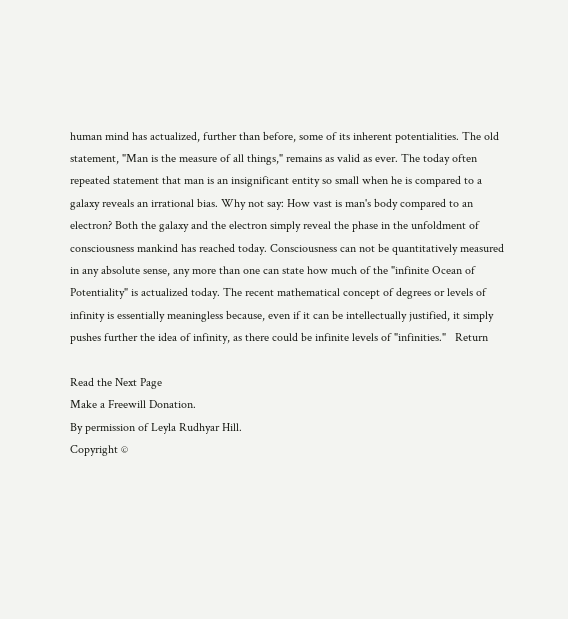human mind has actualized, further than before, some of its inherent potentialities. The old statement, "Man is the measure of all things," remains as valid as ever. The today often repeated statement that man is an insignificant entity so small when he is compared to a galaxy reveals an irrational bias. Why not say: How vast is man's body compared to an electron? Both the galaxy and the electron simply reveal the phase in the unfoldment of consciousness mankind has reached today. Consciousness can not be quantitatively measured in any absolute sense, any more than one can state how much of the "infinite Ocean of Potentiality" is actualized today. The recent mathematical concept of degrees or levels of infinity is essentially meaningless because, even if it can be intellectually justified, it simply pushes further the idea of infinity, as there could be infinite levels of "infinities."   Return

Read the Next Page
Make a Freewill Donation.
By permission of Leyla Rudhyar Hill.
Copyright ©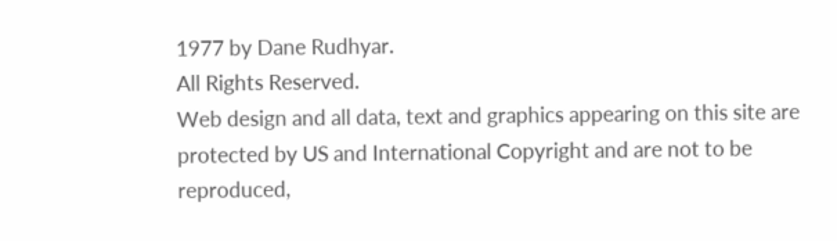1977 by Dane Rudhyar.
All Rights Reserved.
Web design and all data, text and graphics appearing on this site are protected by US and International Copyright and are not to be reproduced,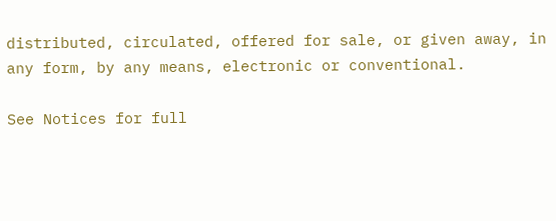distributed, circulated, offered for sale, or given away, in any form, by any means, electronic or conventional.

See Notices for full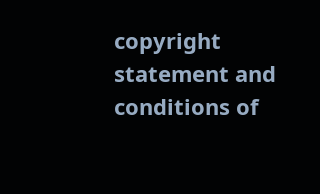copyright statement and conditions of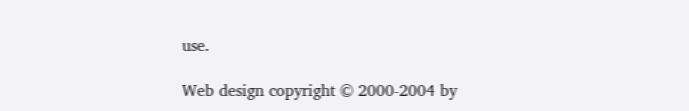use.

Web design copyright © 2000-2004 by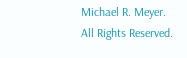Michael R. Meyer.
All Rights Reserved.